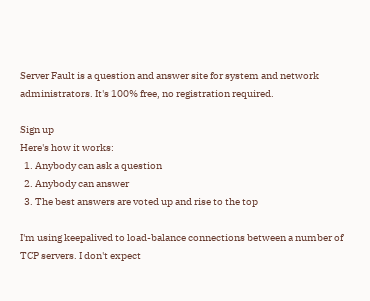Server Fault is a question and answer site for system and network administrators. It's 100% free, no registration required.

Sign up
Here's how it works:
  1. Anybody can ask a question
  2. Anybody can answer
  3. The best answers are voted up and rise to the top

I'm using keepalived to load-balance connections between a number of TCP servers. I don't expect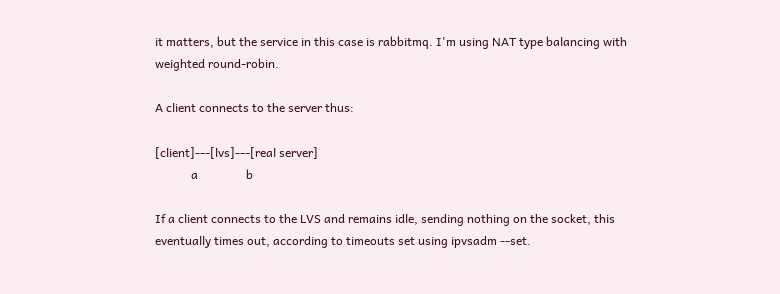it matters, but the service in this case is rabbitmq. I'm using NAT type balancing with weighted round-robin.

A client connects to the server thus:

[client]---[lvs]---[real server]
            a                b

If a client connects to the LVS and remains idle, sending nothing on the socket, this eventually times out, according to timeouts set using ipvsadm --set.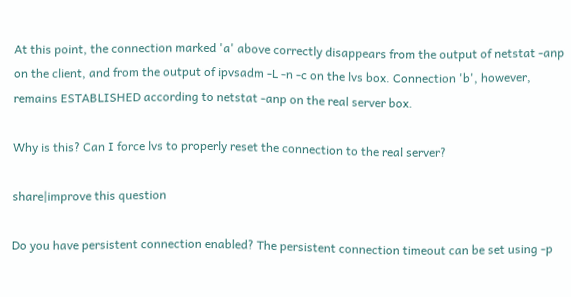At this point, the connection marked 'a' above correctly disappears from the output of netstat -anp on the client, and from the output of ipvsadm -L -n -c on the lvs box. Connection 'b', however, remains ESTABLISHED according to netstat -anp on the real server box.

Why is this? Can I force lvs to properly reset the connection to the real server?

share|improve this question

Do you have persistent connection enabled? The persistent connection timeout can be set using -p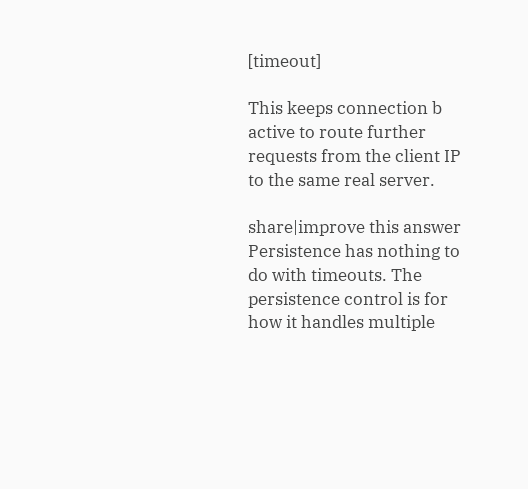[timeout]

This keeps connection b active to route further requests from the client IP to the same real server.

share|improve this answer
Persistence has nothing to do with timeouts. The persistence control is for how it handles multiple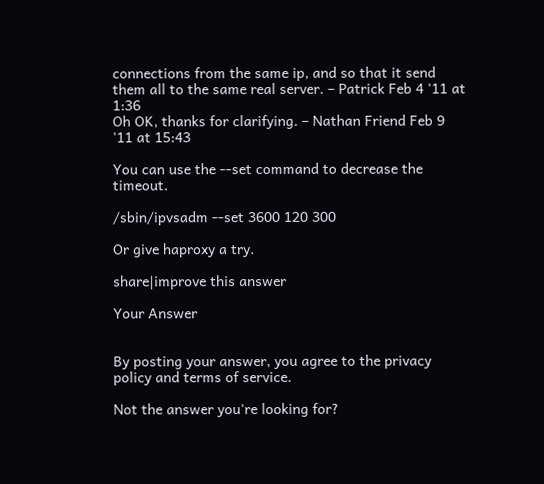connections from the same ip, and so that it send them all to the same real server. – Patrick Feb 4 '11 at 1:36
Oh OK, thanks for clarifying. – Nathan Friend Feb 9 '11 at 15:43

You can use the --set command to decrease the timeout.

/sbin/ipvsadm --set 3600 120 300

Or give haproxy a try.

share|improve this answer

Your Answer


By posting your answer, you agree to the privacy policy and terms of service.

Not the answer you're looking for?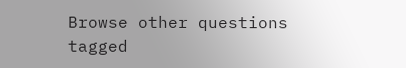Browse other questions tagged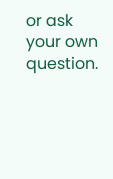or ask your own question.